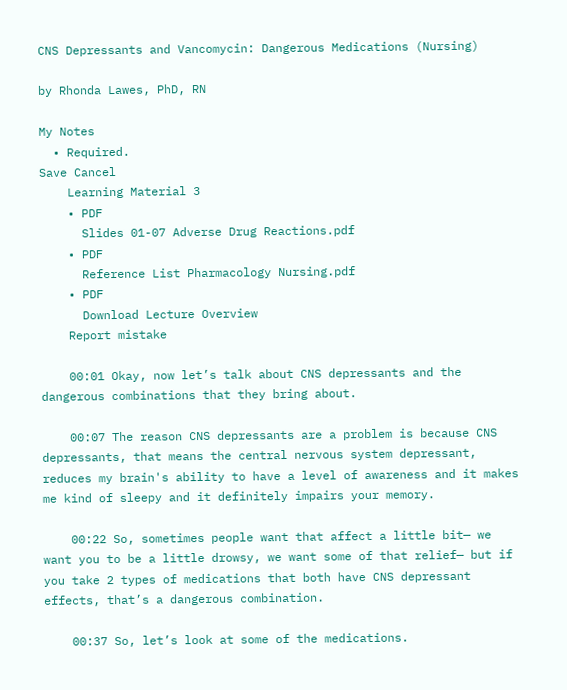CNS Depressants and Vancomycin: Dangerous Medications (Nursing)

by Rhonda Lawes, PhD, RN

My Notes
  • Required.
Save Cancel
    Learning Material 3
    • PDF
      Slides 01-07 Adverse Drug Reactions.pdf
    • PDF
      Reference List Pharmacology Nursing.pdf
    • PDF
      Download Lecture Overview
    Report mistake

    00:01 Okay, now let’s talk about CNS depressants and the dangerous combinations that they bring about.

    00:07 The reason CNS depressants are a problem is because CNS depressants, that means the central nervous system depressant, reduces my brain's ability to have a level of awareness and it makes me kind of sleepy and it definitely impairs your memory.

    00:22 So, sometimes people want that affect a little bit— we want you to be a little drowsy, we want some of that relief— but if you take 2 types of medications that both have CNS depressant effects, that’s a dangerous combination.

    00:37 So, let’s look at some of the medications.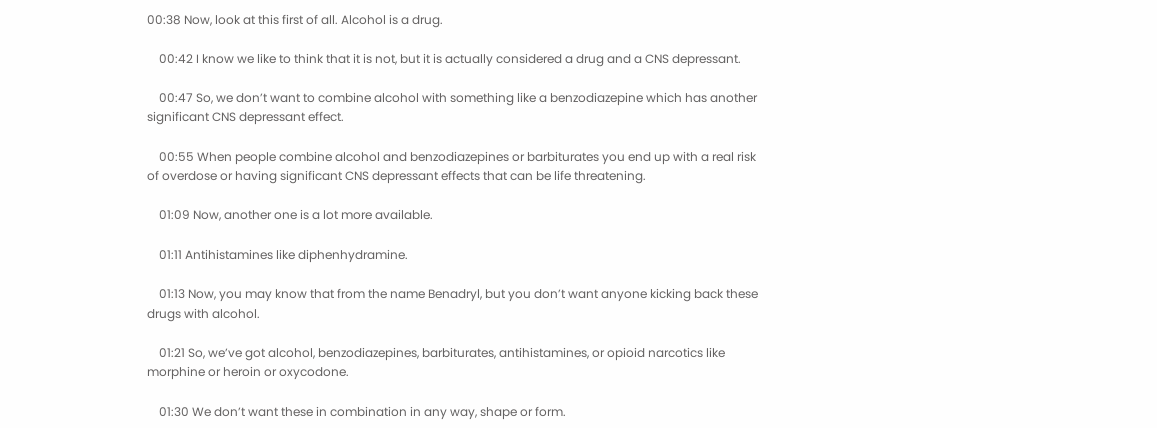00:38 Now, look at this first of all. Alcohol is a drug.

    00:42 I know we like to think that it is not, but it is actually considered a drug and a CNS depressant.

    00:47 So, we don’t want to combine alcohol with something like a benzodiazepine which has another significant CNS depressant effect.

    00:55 When people combine alcohol and benzodiazepines or barbiturates you end up with a real risk of overdose or having significant CNS depressant effects that can be life threatening.

    01:09 Now, another one is a lot more available.

    01:11 Antihistamines like diphenhydramine.

    01:13 Now, you may know that from the name Benadryl, but you don’t want anyone kicking back these drugs with alcohol.

    01:21 So, we’ve got alcohol, benzodiazepines, barbiturates, antihistamines, or opioid narcotics like morphine or heroin or oxycodone.

    01:30 We don’t want these in combination in any way, shape or form.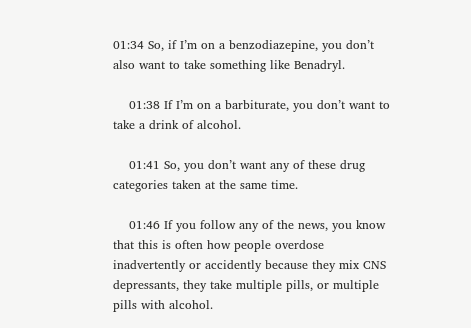01:34 So, if I’m on a benzodiazepine, you don’t also want to take something like Benadryl.

    01:38 If I’m on a barbiturate, you don’t want to take a drink of alcohol.

    01:41 So, you don’t want any of these drug categories taken at the same time.

    01:46 If you follow any of the news, you know that this is often how people overdose inadvertently or accidently because they mix CNS depressants, they take multiple pills, or multiple pills with alcohol.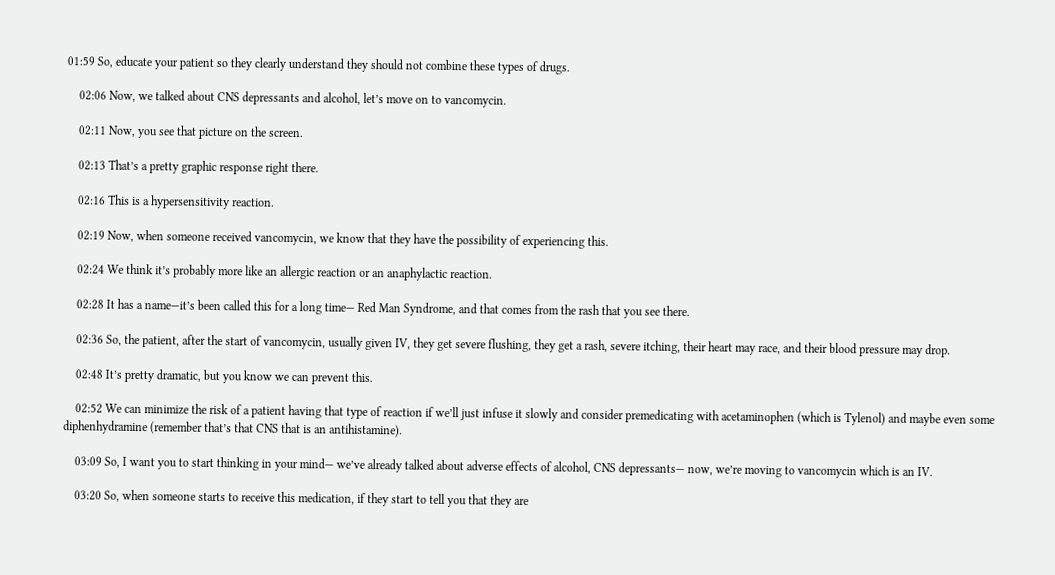01:59 So, educate your patient so they clearly understand they should not combine these types of drugs.

    02:06 Now, we talked about CNS depressants and alcohol, let’s move on to vancomycin.

    02:11 Now, you see that picture on the screen.

    02:13 That’s a pretty graphic response right there.

    02:16 This is a hypersensitivity reaction.

    02:19 Now, when someone received vancomycin, we know that they have the possibility of experiencing this.

    02:24 We think it’s probably more like an allergic reaction or an anaphylactic reaction.

    02:28 It has a name—it’s been called this for a long time— Red Man Syndrome, and that comes from the rash that you see there.

    02:36 So, the patient, after the start of vancomycin, usually given IV, they get severe flushing, they get a rash, severe itching, their heart may race, and their blood pressure may drop.

    02:48 It’s pretty dramatic, but you know we can prevent this.

    02:52 We can minimize the risk of a patient having that type of reaction if we’ll just infuse it slowly and consider premedicating with acetaminophen (which is Tylenol) and maybe even some diphenhydramine (remember that’s that CNS that is an antihistamine).

    03:09 So, I want you to start thinking in your mind— we’ve already talked about adverse effects of alcohol, CNS depressants— now, we’re moving to vancomycin which is an IV.

    03:20 So, when someone starts to receive this medication, if they start to tell you that they are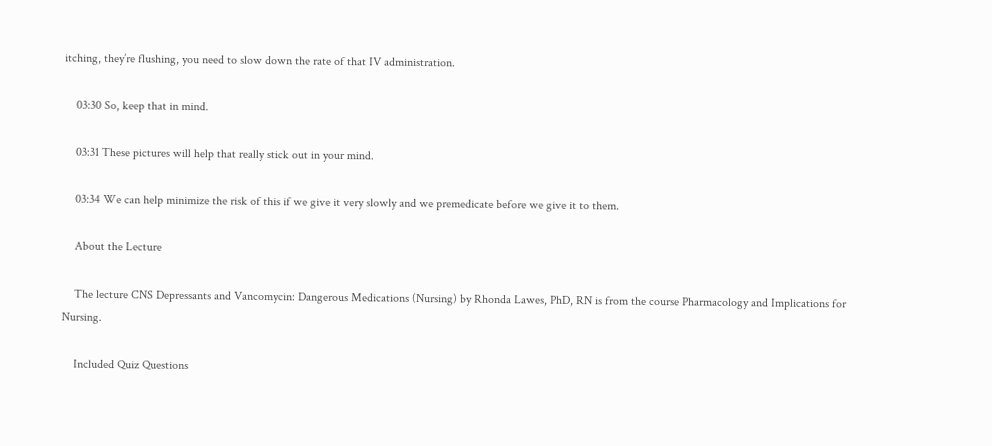itching, they’re flushing, you need to slow down the rate of that IV administration.

    03:30 So, keep that in mind.

    03:31 These pictures will help that really stick out in your mind.

    03:34 We can help minimize the risk of this if we give it very slowly and we premedicate before we give it to them.

    About the Lecture

    The lecture CNS Depressants and Vancomycin: Dangerous Medications (Nursing) by Rhonda Lawes, PhD, RN is from the course Pharmacology and Implications for Nursing.

    Included Quiz Questions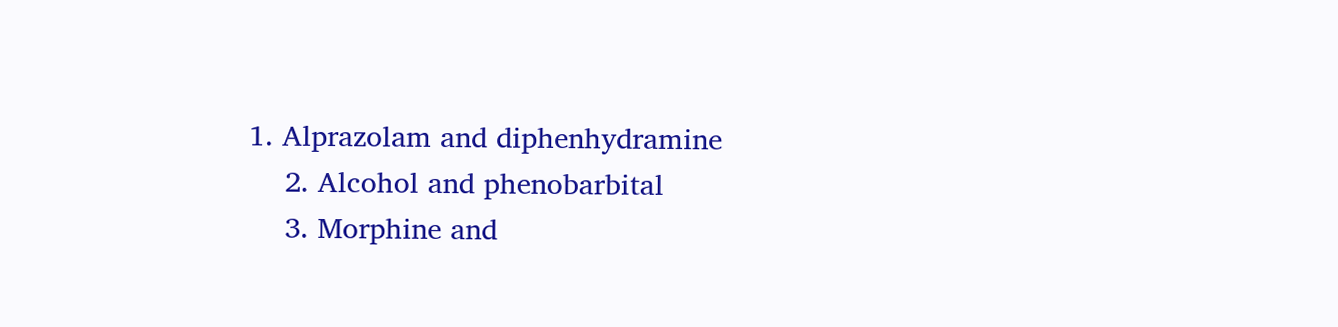1. Alprazolam and diphenhydramine
    2. Alcohol and phenobarbital
    3. Morphine and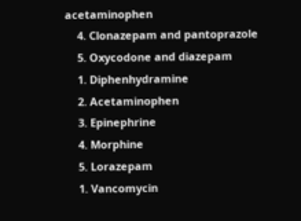acetaminophen
    4. Clonazepam and pantoprazole
    5. Oxycodone and diazepam
    1. Diphenhydramine
    2. Acetaminophen
    3. Epinephrine
    4. Morphine
    5. Lorazepam
    1. Vancomycin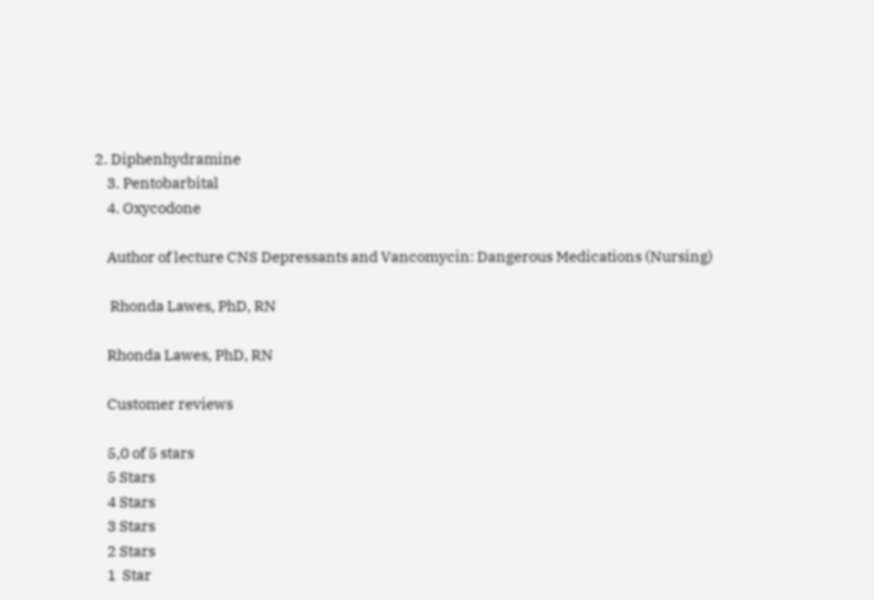2. Diphenhydramine
    3. Pentobarbital
    4. Oxycodone

    Author of lecture CNS Depressants and Vancomycin: Dangerous Medications (Nursing)

     Rhonda Lawes, PhD, RN

    Rhonda Lawes, PhD, RN

    Customer reviews

    5,0 of 5 stars
    5 Stars
    4 Stars
    3 Stars
    2 Stars
    1  Star